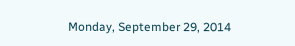Monday, September 29, 2014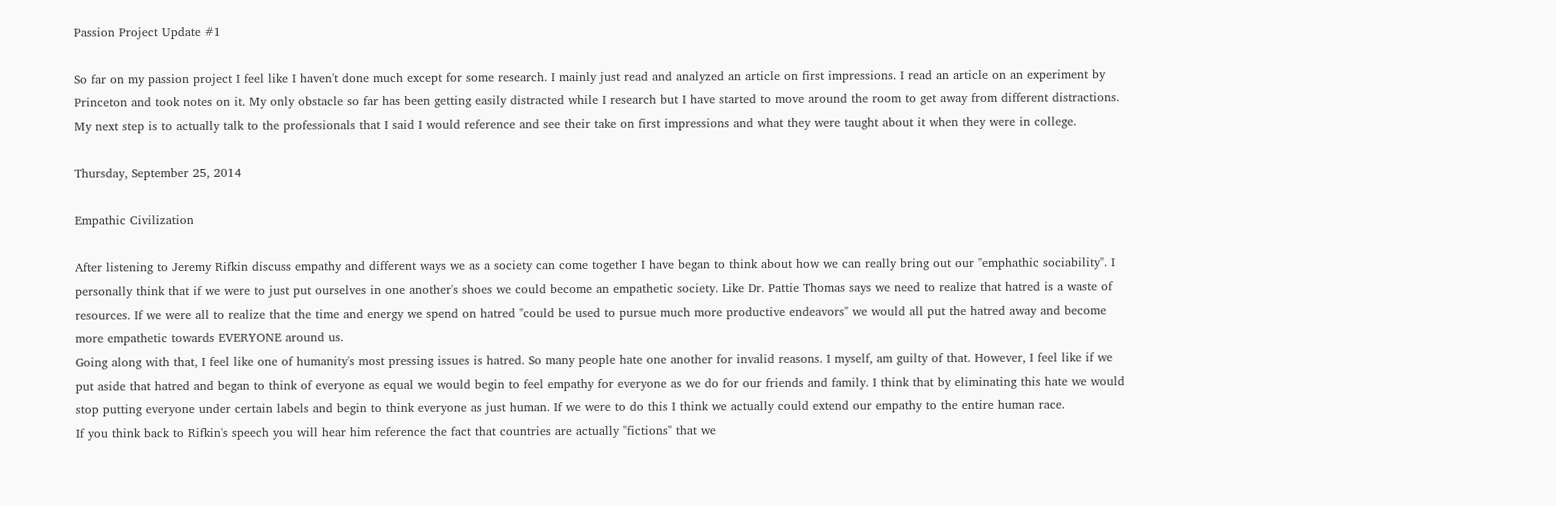Passion Project Update #1

So far on my passion project I feel like I haven't done much except for some research. I mainly just read and analyzed an article on first impressions. I read an article on an experiment by Princeton and took notes on it. My only obstacle so far has been getting easily distracted while I research but I have started to move around the room to get away from different distractions. My next step is to actually talk to the professionals that I said I would reference and see their take on first impressions and what they were taught about it when they were in college.

Thursday, September 25, 2014

Empathic Civilization

After listening to Jeremy Rifkin discuss empathy and different ways we as a society can come together I have began to think about how we can really bring out our "emphathic sociability". I personally think that if we were to just put ourselves in one another's shoes we could become an empathetic society. Like Dr. Pattie Thomas says we need to realize that hatred is a waste of resources. If we were all to realize that the time and energy we spend on hatred "could be used to pursue much more productive endeavors" we would all put the hatred away and become more empathetic towards EVERYONE around us.
Going along with that, I feel like one of humanity's most pressing issues is hatred. So many people hate one another for invalid reasons. I myself, am guilty of that. However, I feel like if we put aside that hatred and began to think of everyone as equal we would begin to feel empathy for everyone as we do for our friends and family. I think that by eliminating this hate we would stop putting everyone under certain labels and begin to think everyone as just human. If we were to do this I think we actually could extend our empathy to the entire human race.
If you think back to Rifkin's speech you will hear him reference the fact that countries are actually "fictions" that we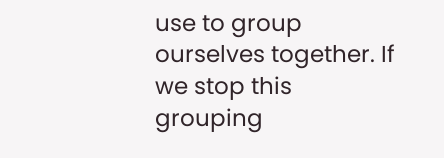use to group ourselves together. If we stop this grouping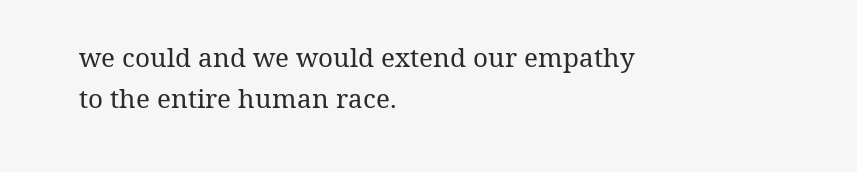we could and we would extend our empathy to the entire human race.